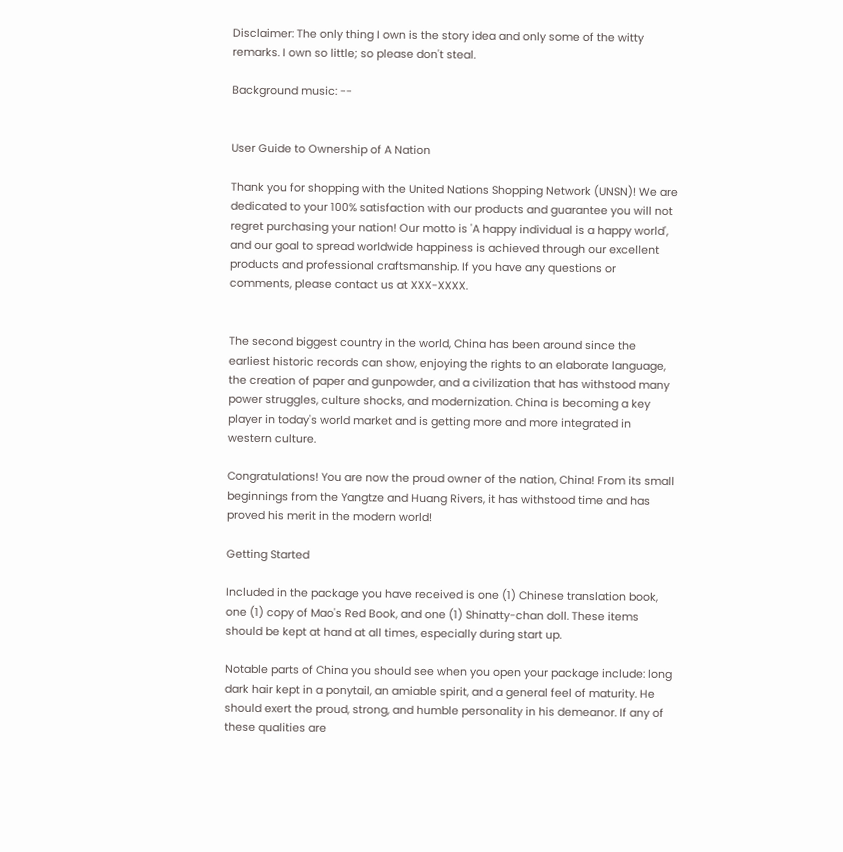Disclaimer: The only thing I own is the story idea and only some of the witty remarks. I own so little; so please don't steal.

Background music: --


User Guide to Ownership of A Nation

Thank you for shopping with the United Nations Shopping Network (UNSN)! We are dedicated to your 100% satisfaction with our products and guarantee you will not regret purchasing your nation! Our motto is 'A happy individual is a happy world', and our goal to spread worldwide happiness is achieved through our excellent products and professional craftsmanship. If you have any questions or comments, please contact us at XXX-XXXX.


The second biggest country in the world, China has been around since the earliest historic records can show, enjoying the rights to an elaborate language, the creation of paper and gunpowder, and a civilization that has withstood many power struggles, culture shocks, and modernization. China is becoming a key player in today's world market and is getting more and more integrated in western culture.

Congratulations! You are now the proud owner of the nation, China! From its small beginnings from the Yangtze and Huang Rivers, it has withstood time and has proved his merit in the modern world!

Getting Started

Included in the package you have received is one (1) Chinese translation book, one (1) copy of Mao's Red Book, and one (1) Shinatty-chan doll. These items should be kept at hand at all times, especially during start up.

Notable parts of China you should see when you open your package include: long dark hair kept in a ponytail, an amiable spirit, and a general feel of maturity. He should exert the proud, strong, and humble personality in his demeanor. If any of these qualities are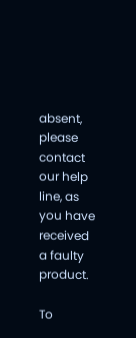absent, please contact our help line, as you have received a faulty product.

To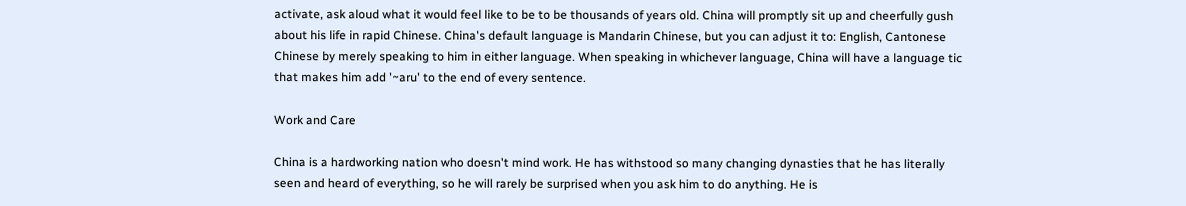activate, ask aloud what it would feel like to be to be thousands of years old. China will promptly sit up and cheerfully gush about his life in rapid Chinese. China's default language is Mandarin Chinese, but you can adjust it to: English, Cantonese Chinese by merely speaking to him in either language. When speaking in whichever language, China will have a language tic that makes him add '~aru' to the end of every sentence.

Work and Care

China is a hardworking nation who doesn't mind work. He has withstood so many changing dynasties that he has literally seen and heard of everything, so he will rarely be surprised when you ask him to do anything. He is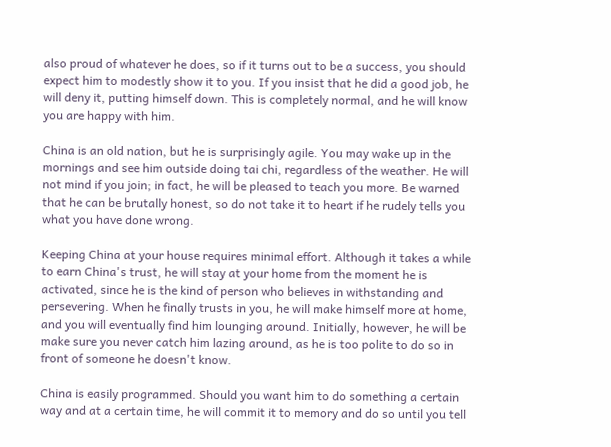also proud of whatever he does, so if it turns out to be a success, you should expect him to modestly show it to you. If you insist that he did a good job, he will deny it, putting himself down. This is completely normal, and he will know you are happy with him.

China is an old nation, but he is surprisingly agile. You may wake up in the mornings and see him outside doing tai chi, regardless of the weather. He will not mind if you join; in fact, he will be pleased to teach you more. Be warned that he can be brutally honest, so do not take it to heart if he rudely tells you what you have done wrong.

Keeping China at your house requires minimal effort. Although it takes a while to earn China's trust, he will stay at your home from the moment he is activated, since he is the kind of person who believes in withstanding and persevering. When he finally trusts in you, he will make himself more at home, and you will eventually find him lounging around. Initially, however, he will be make sure you never catch him lazing around, as he is too polite to do so in front of someone he doesn't know.

China is easily programmed. Should you want him to do something a certain way and at a certain time, he will commit it to memory and do so until you tell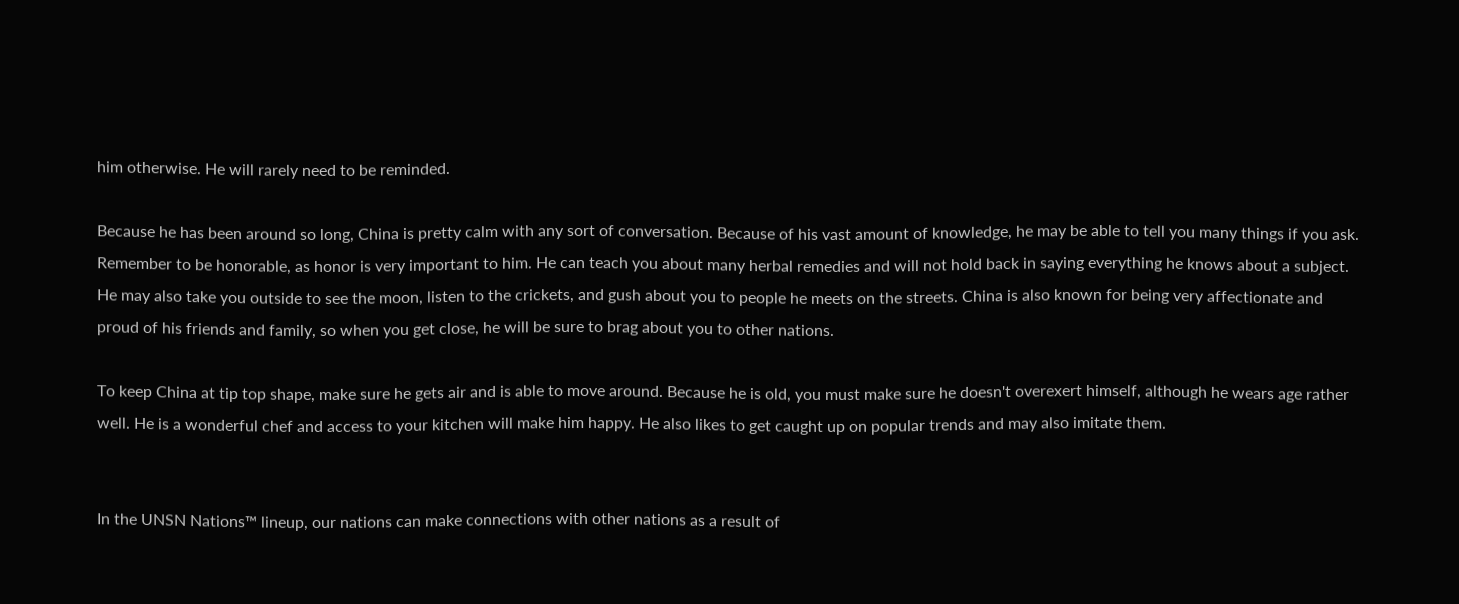him otherwise. He will rarely need to be reminded.

Because he has been around so long, China is pretty calm with any sort of conversation. Because of his vast amount of knowledge, he may be able to tell you many things if you ask. Remember to be honorable, as honor is very important to him. He can teach you about many herbal remedies and will not hold back in saying everything he knows about a subject. He may also take you outside to see the moon, listen to the crickets, and gush about you to people he meets on the streets. China is also known for being very affectionate and proud of his friends and family, so when you get close, he will be sure to brag about you to other nations.

To keep China at tip top shape, make sure he gets air and is able to move around. Because he is old, you must make sure he doesn't overexert himself, although he wears age rather well. He is a wonderful chef and access to your kitchen will make him happy. He also likes to get caught up on popular trends and may also imitate them.


In the UNSN Nations™ lineup, our nations can make connections with other nations as a result of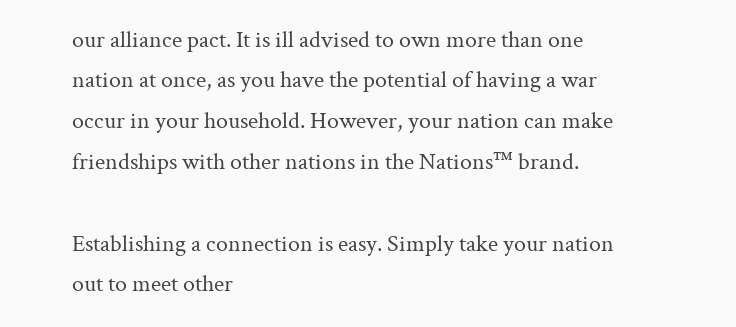our alliance pact. It is ill advised to own more than one nation at once, as you have the potential of having a war occur in your household. However, your nation can make friendships with other nations in the Nations™ brand.

Establishing a connection is easy. Simply take your nation out to meet other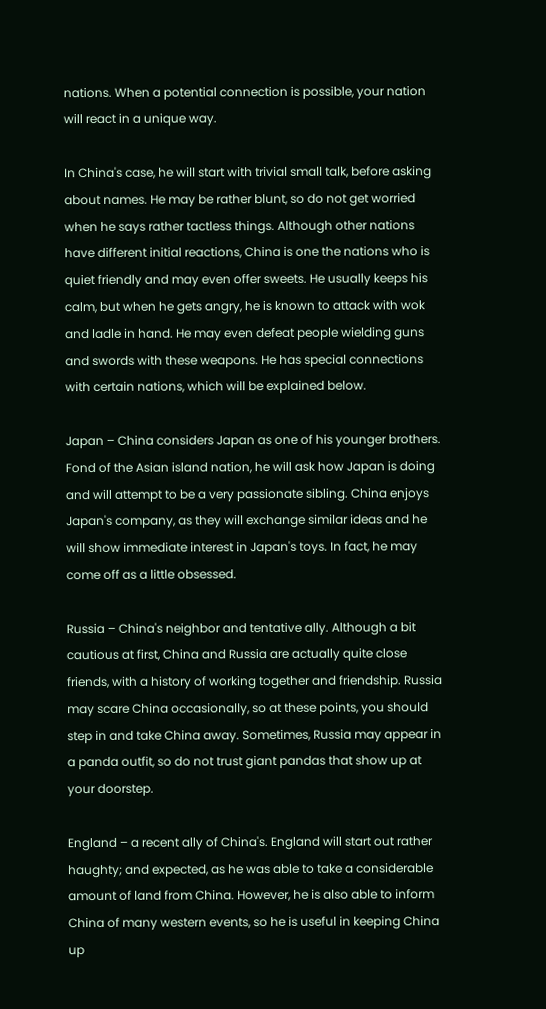nations. When a potential connection is possible, your nation will react in a unique way.

In China's case, he will start with trivial small talk, before asking about names. He may be rather blunt, so do not get worried when he says rather tactless things. Although other nations have different initial reactions, China is one the nations who is quiet friendly and may even offer sweets. He usually keeps his calm, but when he gets angry, he is known to attack with wok and ladle in hand. He may even defeat people wielding guns and swords with these weapons. He has special connections with certain nations, which will be explained below.

Japan – China considers Japan as one of his younger brothers. Fond of the Asian island nation, he will ask how Japan is doing and will attempt to be a very passionate sibling. China enjoys Japan's company, as they will exchange similar ideas and he will show immediate interest in Japan's toys. In fact, he may come off as a little obsessed.

Russia – China's neighbor and tentative ally. Although a bit cautious at first, China and Russia are actually quite close friends, with a history of working together and friendship. Russia may scare China occasionally, so at these points, you should step in and take China away. Sometimes, Russia may appear in a panda outfit, so do not trust giant pandas that show up at your doorstep.

England – a recent ally of China's. England will start out rather haughty; and expected, as he was able to take a considerable amount of land from China. However, he is also able to inform China of many western events, so he is useful in keeping China up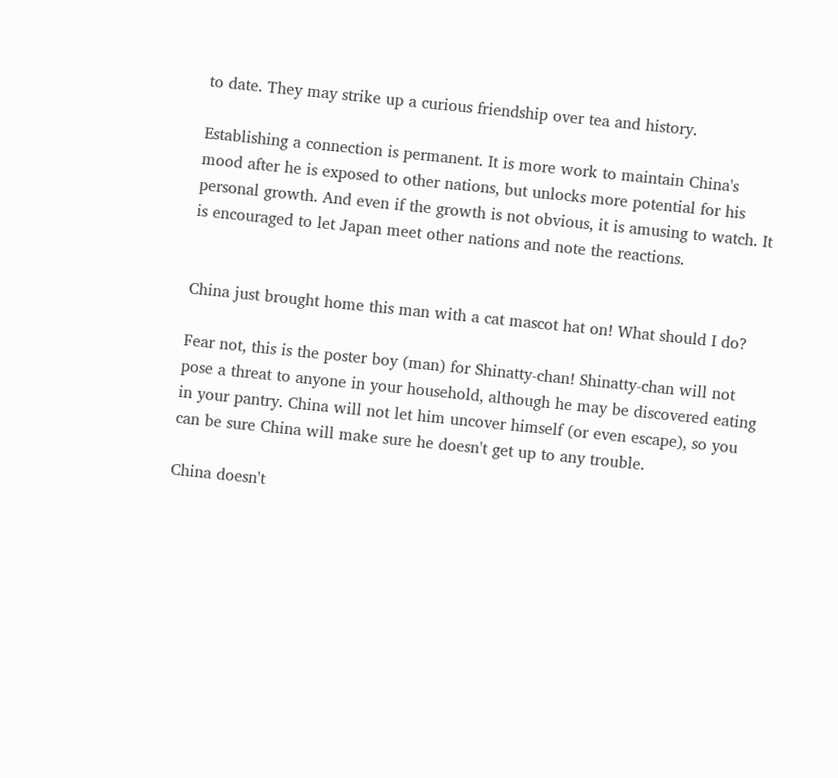to date. They may strike up a curious friendship over tea and history.

Establishing a connection is permanent. It is more work to maintain China's mood after he is exposed to other nations, but unlocks more potential for his personal growth. And even if the growth is not obvious, it is amusing to watch. It is encouraged to let Japan meet other nations and note the reactions.


China just brought home this man with a cat mascot hat on! What should I do?

Fear not, this is the poster boy (man) for Shinatty-chan! Shinatty-chan will not pose a threat to anyone in your household, although he may be discovered eating in your pantry. China will not let him uncover himself (or even escape), so you can be sure China will make sure he doesn't get up to any trouble.

China doesn't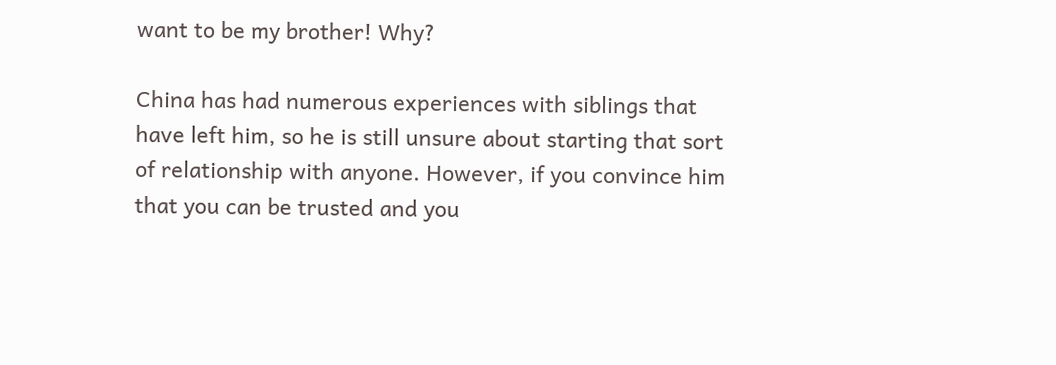want to be my brother! Why?

China has had numerous experiences with siblings that have left him, so he is still unsure about starting that sort of relationship with anyone. However, if you convince him that you can be trusted and you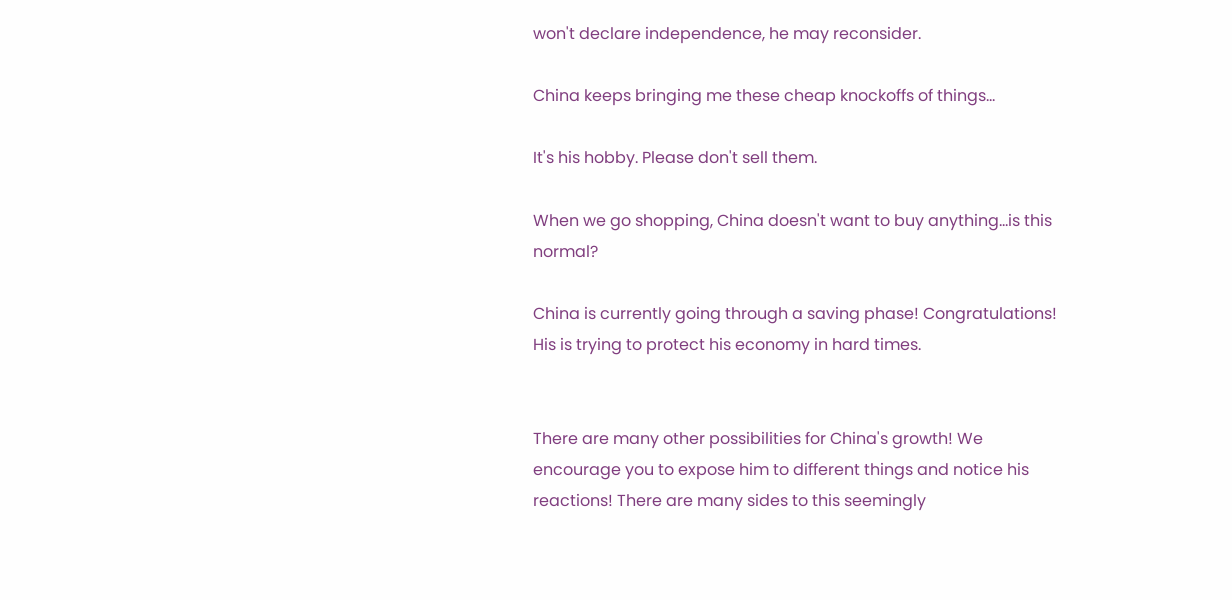won't declare independence, he may reconsider.

China keeps bringing me these cheap knockoffs of things…

It's his hobby. Please don't sell them.

When we go shopping, China doesn't want to buy anything…is this normal?

China is currently going through a saving phase! Congratulations! His is trying to protect his economy in hard times.


There are many other possibilities for China's growth! We encourage you to expose him to different things and notice his reactions! There are many sides to this seemingly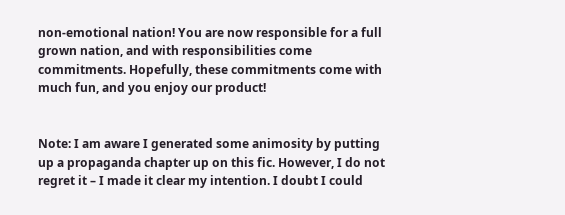non-emotional nation! You are now responsible for a full grown nation, and with responsibilities come commitments. Hopefully, these commitments come with much fun, and you enjoy our product!


Note: I am aware I generated some animosity by putting up a propaganda chapter up on this fic. However, I do not regret it – I made it clear my intention. I doubt I could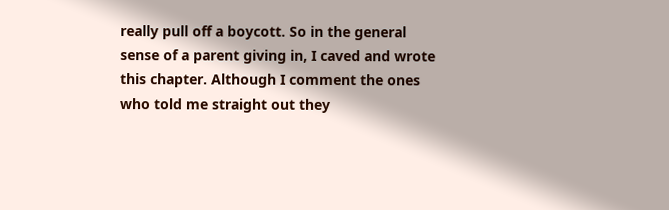really pull off a boycott. So in the general sense of a parent giving in, I caved and wrote this chapter. Although I comment the ones who told me straight out they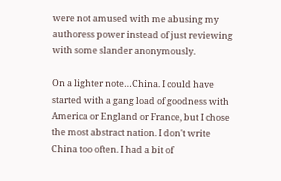were not amused with me abusing my authoress power instead of just reviewing with some slander anonymously.

On a lighter note…China. I could have started with a gang load of goodness with America or England or France, but I chose the most abstract nation. I don't write China too often. I had a bit of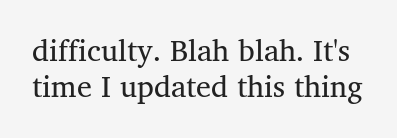difficulty. Blah blah. It's time I updated this thing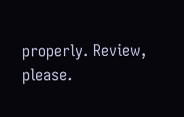properly. Review, please.